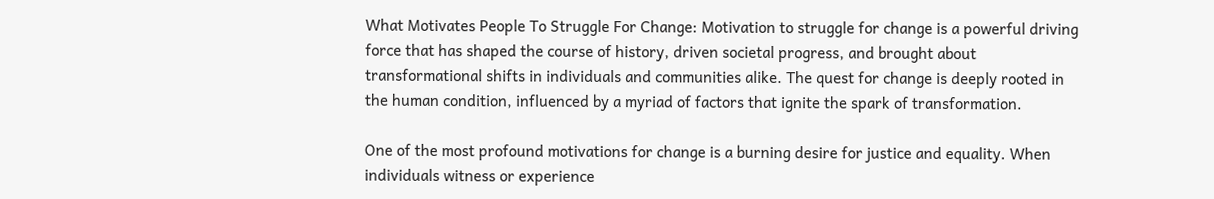What Motivates People To Struggle For Change: Motivation to struggle for change is a powerful driving force that has shaped the course of history, driven societal progress, and brought about transformational shifts in individuals and communities alike. The quest for change is deeply rooted in the human condition, influenced by a myriad of factors that ignite the spark of transformation.

One of the most profound motivations for change is a burning desire for justice and equality. When individuals witness or experience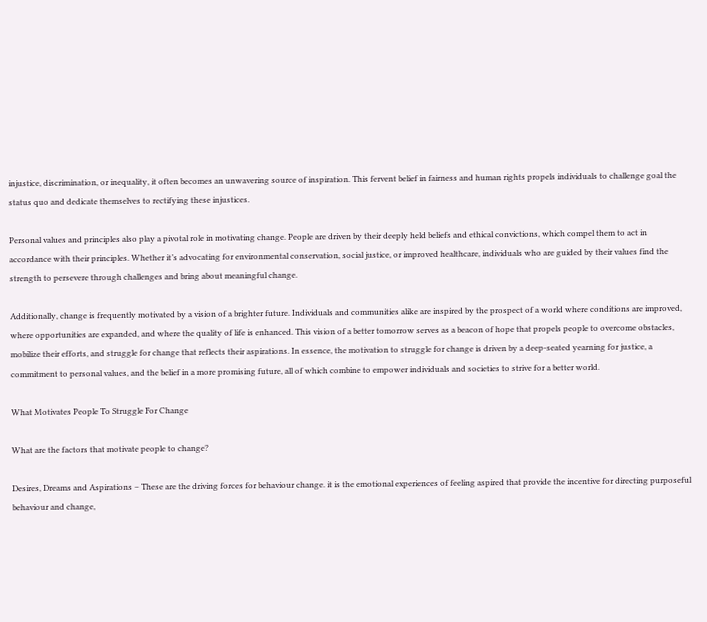injustice, discrimination, or inequality, it often becomes an unwavering source of inspiration. This fervent belief in fairness and human rights propels individuals to challenge goal the status quo and dedicate themselves to rectifying these injustices.

Personal values and principles also play a pivotal role in motivating change. People are driven by their deeply held beliefs and ethical convictions, which compel them to act in accordance with their principles. Whether it’s advocating for environmental conservation, social justice, or improved healthcare, individuals who are guided by their values find the strength to persevere through challenges and bring about meaningful change.

Additionally, change is frequently motivated by a vision of a brighter future. Individuals and communities alike are inspired by the prospect of a world where conditions are improved, where opportunities are expanded, and where the quality of life is enhanced. This vision of a better tomorrow serves as a beacon of hope that propels people to overcome obstacles, mobilize their efforts, and struggle for change that reflects their aspirations. In essence, the motivation to struggle for change is driven by a deep-seated yearning for justice, a commitment to personal values, and the belief in a more promising future, all of which combine to empower individuals and societies to strive for a better world.

What Motivates People To Struggle For Change

What are the factors that motivate people to change?

Desires, Dreams and Aspirations – These are the driving forces for behaviour change. it is the emotional experiences of feeling aspired that provide the incentive for directing purposeful behaviour and change,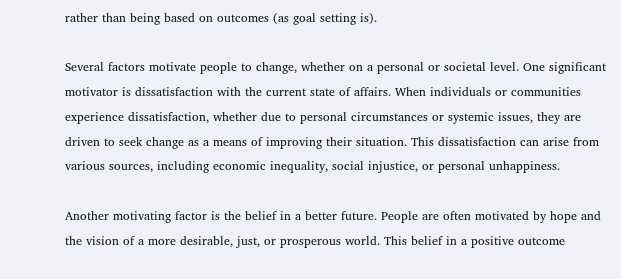rather than being based on outcomes (as goal setting is).

Several factors motivate people to change, whether on a personal or societal level. One significant motivator is dissatisfaction with the current state of affairs. When individuals or communities experience dissatisfaction, whether due to personal circumstances or systemic issues, they are driven to seek change as a means of improving their situation. This dissatisfaction can arise from various sources, including economic inequality, social injustice, or personal unhappiness.

Another motivating factor is the belief in a better future. People are often motivated by hope and the vision of a more desirable, just, or prosperous world. This belief in a positive outcome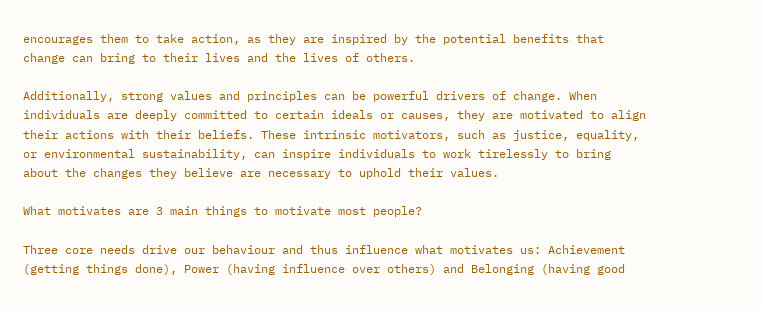encourages them to take action, as they are inspired by the potential benefits that change can bring to their lives and the lives of others.

Additionally, strong values and principles can be powerful drivers of change. When individuals are deeply committed to certain ideals or causes, they are motivated to align their actions with their beliefs. These intrinsic motivators, such as justice, equality, or environmental sustainability, can inspire individuals to work tirelessly to bring about the changes they believe are necessary to uphold their values.

What motivates are 3 main things to motivate most people?

Three core needs drive our behaviour and thus influence what motivates us: Achievement (getting things done), Power (having influence over others) and Belonging (having good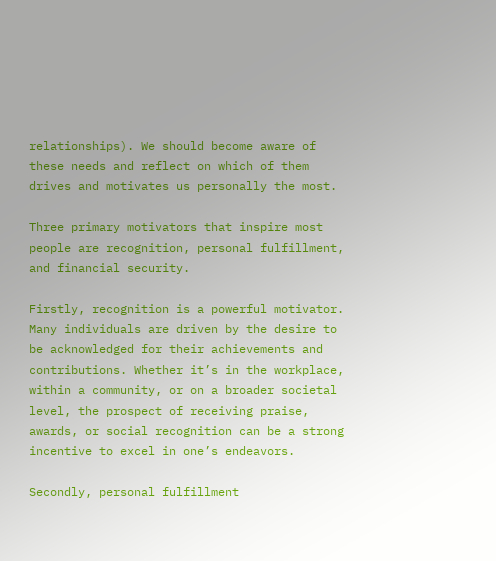relationships). We should become aware of these needs and reflect on which of them drives and motivates us personally the most.

Three primary motivators that inspire most people are recognition, personal fulfillment, and financial security.

Firstly, recognition is a powerful motivator. Many individuals are driven by the desire to be acknowledged for their achievements and contributions. Whether it’s in the workplace, within a community, or on a broader societal level, the prospect of receiving praise, awards, or social recognition can be a strong incentive to excel in one’s endeavors.

Secondly, personal fulfillment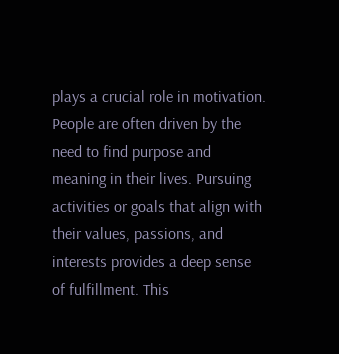plays a crucial role in motivation. People are often driven by the need to find purpose and meaning in their lives. Pursuing activities or goals that align with their values, passions, and interests provides a deep sense of fulfillment. This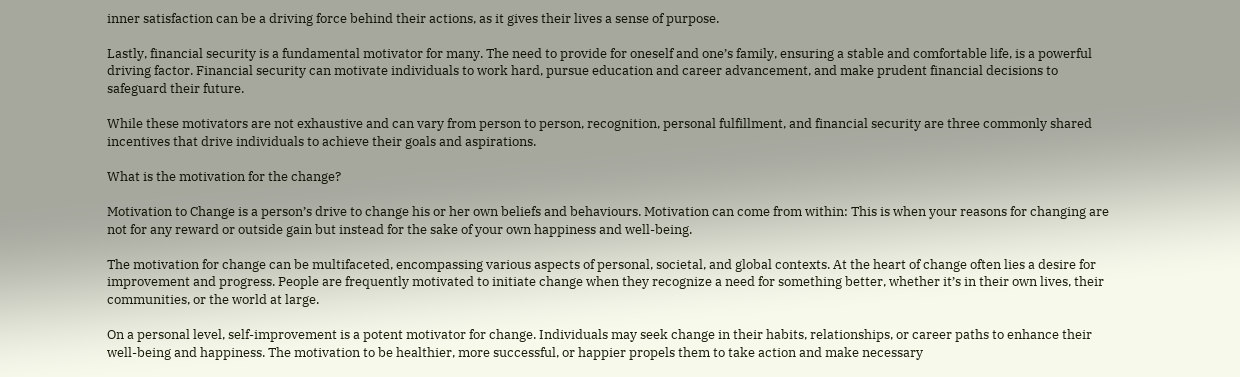inner satisfaction can be a driving force behind their actions, as it gives their lives a sense of purpose.

Lastly, financial security is a fundamental motivator for many. The need to provide for oneself and one’s family, ensuring a stable and comfortable life, is a powerful driving factor. Financial security can motivate individuals to work hard, pursue education and career advancement, and make prudent financial decisions to safeguard their future.

While these motivators are not exhaustive and can vary from person to person, recognition, personal fulfillment, and financial security are three commonly shared incentives that drive individuals to achieve their goals and aspirations.

What is the motivation for the change?

Motivation to Change is a person’s drive to change his or her own beliefs and behaviours. Motivation can come from within: This is when your reasons for changing are not for any reward or outside gain but instead for the sake of your own happiness and well-being.

The motivation for change can be multifaceted, encompassing various aspects of personal, societal, and global contexts. At the heart of change often lies a desire for improvement and progress. People are frequently motivated to initiate change when they recognize a need for something better, whether it’s in their own lives, their communities, or the world at large.

On a personal level, self-improvement is a potent motivator for change. Individuals may seek change in their habits, relationships, or career paths to enhance their well-being and happiness. The motivation to be healthier, more successful, or happier propels them to take action and make necessary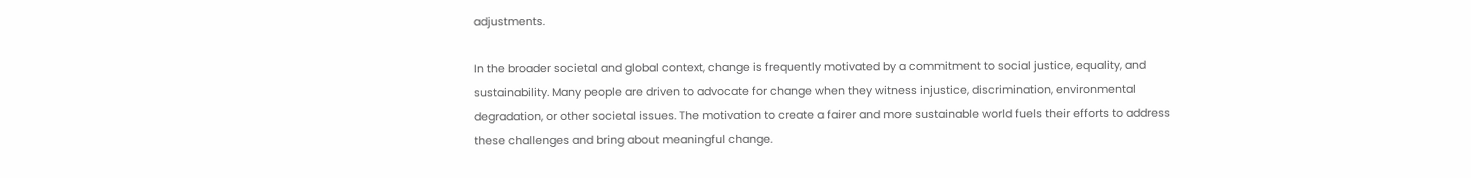adjustments.

In the broader societal and global context, change is frequently motivated by a commitment to social justice, equality, and sustainability. Many people are driven to advocate for change when they witness injustice, discrimination, environmental degradation, or other societal issues. The motivation to create a fairer and more sustainable world fuels their efforts to address these challenges and bring about meaningful change.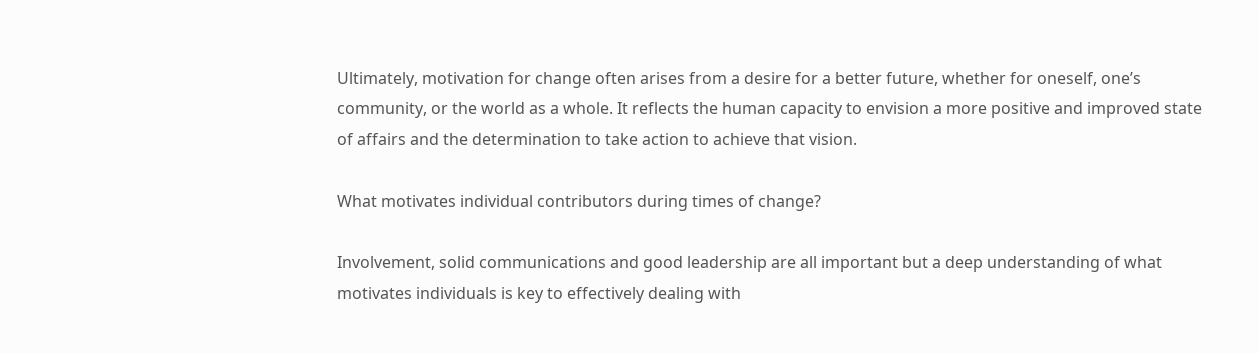Ultimately, motivation for change often arises from a desire for a better future, whether for oneself, one’s community, or the world as a whole. It reflects the human capacity to envision a more positive and improved state of affairs and the determination to take action to achieve that vision.

What motivates individual contributors during times of change?

Involvement, solid communications and good leadership are all important but a deep understanding of what motivates individuals is key to effectively dealing with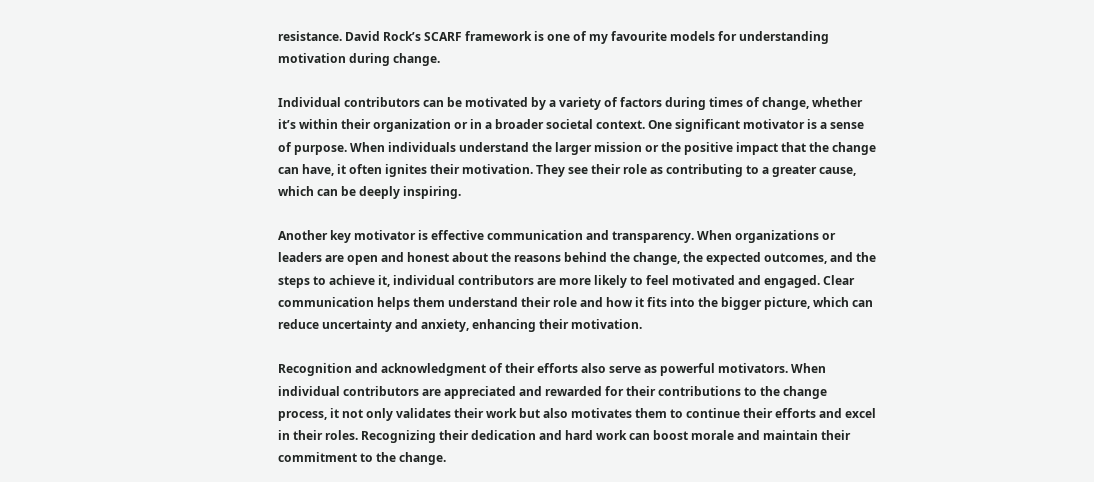resistance. David Rock’s SCARF framework is one of my favourite models for understanding motivation during change.

Individual contributors can be motivated by a variety of factors during times of change, whether it’s within their organization or in a broader societal context. One significant motivator is a sense of purpose. When individuals understand the larger mission or the positive impact that the change can have, it often ignites their motivation. They see their role as contributing to a greater cause, which can be deeply inspiring.

Another key motivator is effective communication and transparency. When organizations or leaders are open and honest about the reasons behind the change, the expected outcomes, and the steps to achieve it, individual contributors are more likely to feel motivated and engaged. Clear communication helps them understand their role and how it fits into the bigger picture, which can reduce uncertainty and anxiety, enhancing their motivation.

Recognition and acknowledgment of their efforts also serve as powerful motivators. When individual contributors are appreciated and rewarded for their contributions to the change process, it not only validates their work but also motivates them to continue their efforts and excel in their roles. Recognizing their dedication and hard work can boost morale and maintain their commitment to the change.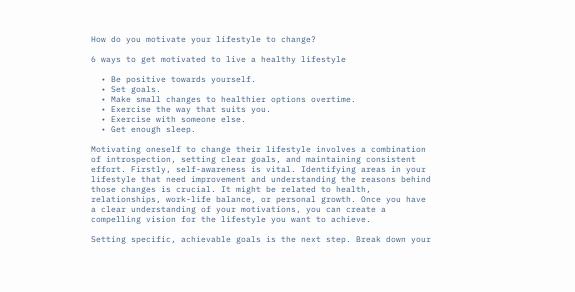How do you motivate your lifestyle to change?

6 ways to get motivated to live a healthy lifestyle

  • Be positive towards yourself.
  • Set goals.
  • Make small changes to healthier options overtime.
  • Exercise the way that suits you.
  • Exercise with someone else.
  • Get enough sleep.

Motivating oneself to change their lifestyle involves a combination of introspection, setting clear goals, and maintaining consistent effort. Firstly, self-awareness is vital. Identifying areas in your lifestyle that need improvement and understanding the reasons behind those changes is crucial. It might be related to health, relationships, work-life balance, or personal growth. Once you have a clear understanding of your motivations, you can create a compelling vision for the lifestyle you want to achieve.

Setting specific, achievable goals is the next step. Break down your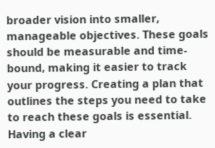broader vision into smaller, manageable objectives. These goals should be measurable and time-bound, making it easier to track your progress. Creating a plan that outlines the steps you need to take to reach these goals is essential. Having a clear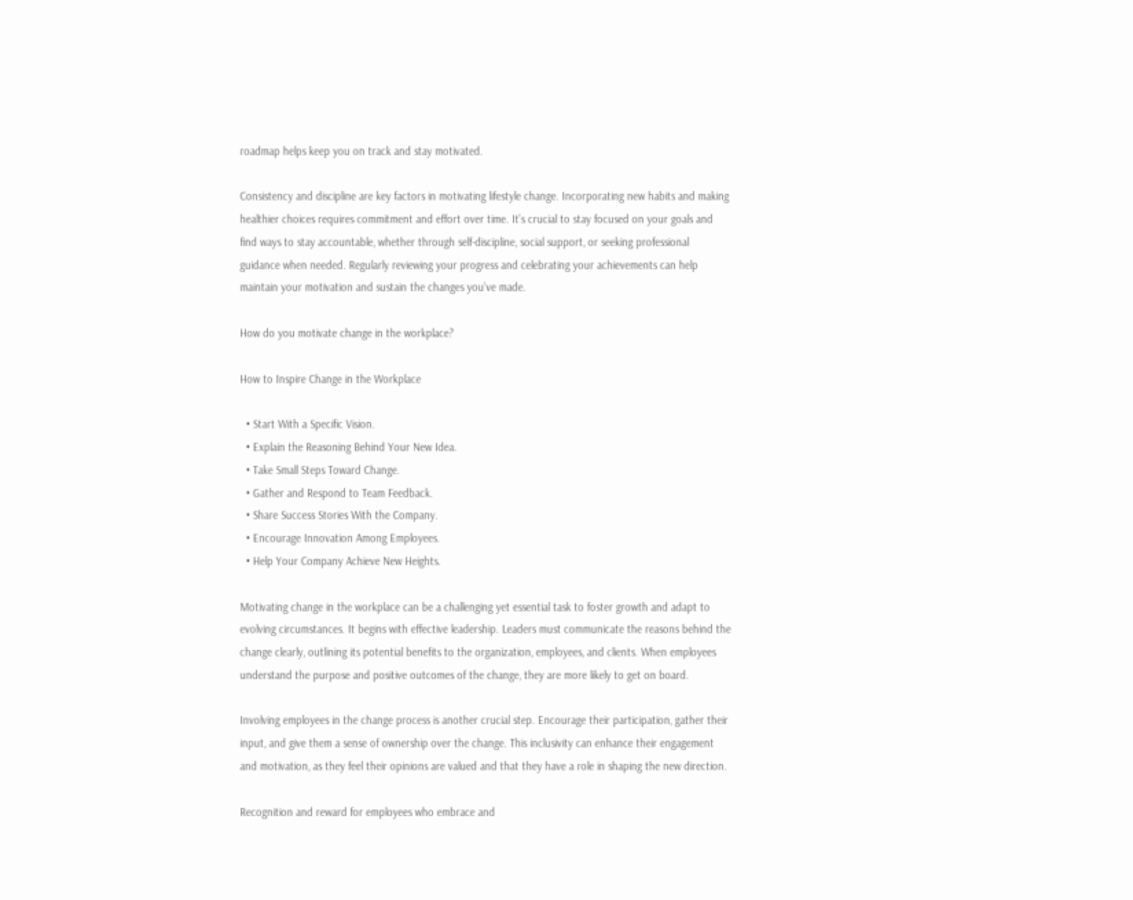roadmap helps keep you on track and stay motivated.

Consistency and discipline are key factors in motivating lifestyle change. Incorporating new habits and making healthier choices requires commitment and effort over time. It’s crucial to stay focused on your goals and find ways to stay accountable, whether through self-discipline, social support, or seeking professional guidance when needed. Regularly reviewing your progress and celebrating your achievements can help maintain your motivation and sustain the changes you’ve made.

How do you motivate change in the workplace?

How to Inspire Change in the Workplace

  • Start With a Specific Vision.
  • Explain the Reasoning Behind Your New Idea.
  • Take Small Steps Toward Change.
  • Gather and Respond to Team Feedback.
  • Share Success Stories With the Company.
  • Encourage Innovation Among Employees.
  • Help Your Company Achieve New Heights.

Motivating change in the workplace can be a challenging yet essential task to foster growth and adapt to evolving circumstances. It begins with effective leadership. Leaders must communicate the reasons behind the change clearly, outlining its potential benefits to the organization, employees, and clients. When employees understand the purpose and positive outcomes of the change, they are more likely to get on board.

Involving employees in the change process is another crucial step. Encourage their participation, gather their input, and give them a sense of ownership over the change. This inclusivity can enhance their engagement and motivation, as they feel their opinions are valued and that they have a role in shaping the new direction.

Recognition and reward for employees who embrace and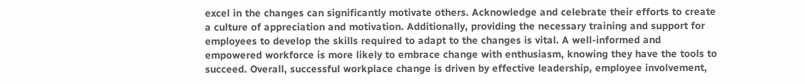excel in the changes can significantly motivate others. Acknowledge and celebrate their efforts to create a culture of appreciation and motivation. Additionally, providing the necessary training and support for employees to develop the skills required to adapt to the changes is vital. A well-informed and empowered workforce is more likely to embrace change with enthusiasm, knowing they have the tools to succeed. Overall, successful workplace change is driven by effective leadership, employee involvement,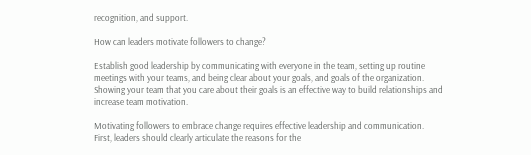recognition, and support.

How can leaders motivate followers to change?

Establish good leadership by communicating with everyone in the team, setting up routine meetings with your teams, and being clear about your goals, and goals of the organization. Showing your team that you care about their goals is an effective way to build relationships and increase team motivation.

Motivating followers to embrace change requires effective leadership and communication. First, leaders should clearly articulate the reasons for the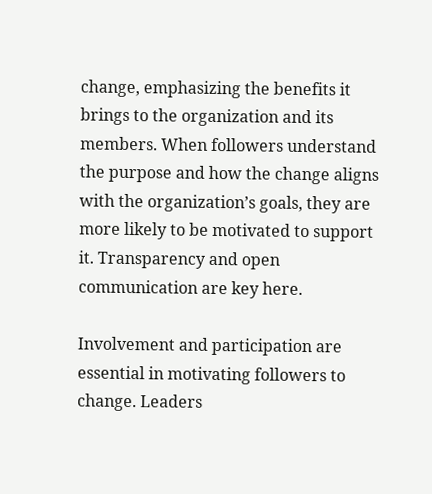change, emphasizing the benefits it brings to the organization and its members. When followers understand the purpose and how the change aligns with the organization’s goals, they are more likely to be motivated to support it. Transparency and open communication are key here.

Involvement and participation are essential in motivating followers to change. Leaders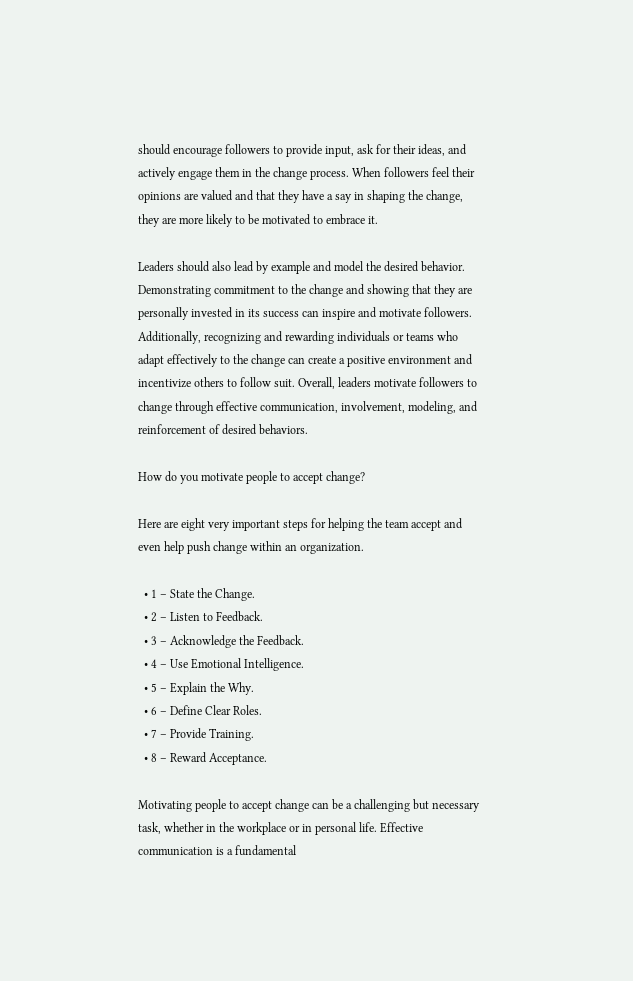should encourage followers to provide input, ask for their ideas, and actively engage them in the change process. When followers feel their opinions are valued and that they have a say in shaping the change, they are more likely to be motivated to embrace it.

Leaders should also lead by example and model the desired behavior. Demonstrating commitment to the change and showing that they are personally invested in its success can inspire and motivate followers. Additionally, recognizing and rewarding individuals or teams who adapt effectively to the change can create a positive environment and incentivize others to follow suit. Overall, leaders motivate followers to change through effective communication, involvement, modeling, and reinforcement of desired behaviors.

How do you motivate people to accept change?

Here are eight very important steps for helping the team accept and even help push change within an organization.

  • 1 – State the Change.
  • 2 – Listen to Feedback.
  • 3 – Acknowledge the Feedback.
  • 4 – Use Emotional Intelligence.
  • 5 – Explain the Why.
  • 6 – Define Clear Roles.
  • 7 – Provide Training.
  • 8 – Reward Acceptance.

Motivating people to accept change can be a challenging but necessary task, whether in the workplace or in personal life. Effective communication is a fundamental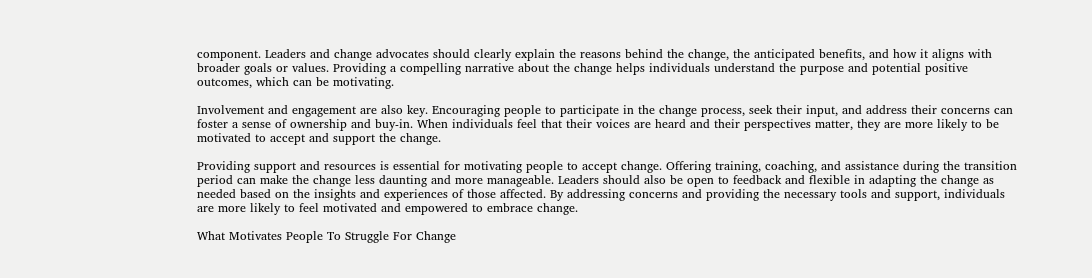component. Leaders and change advocates should clearly explain the reasons behind the change, the anticipated benefits, and how it aligns with broader goals or values. Providing a compelling narrative about the change helps individuals understand the purpose and potential positive outcomes, which can be motivating.

Involvement and engagement are also key. Encouraging people to participate in the change process, seek their input, and address their concerns can foster a sense of ownership and buy-in. When individuals feel that their voices are heard and their perspectives matter, they are more likely to be motivated to accept and support the change.

Providing support and resources is essential for motivating people to accept change. Offering training, coaching, and assistance during the transition period can make the change less daunting and more manageable. Leaders should also be open to feedback and flexible in adapting the change as needed based on the insights and experiences of those affected. By addressing concerns and providing the necessary tools and support, individuals are more likely to feel motivated and empowered to embrace change.

What Motivates People To Struggle For Change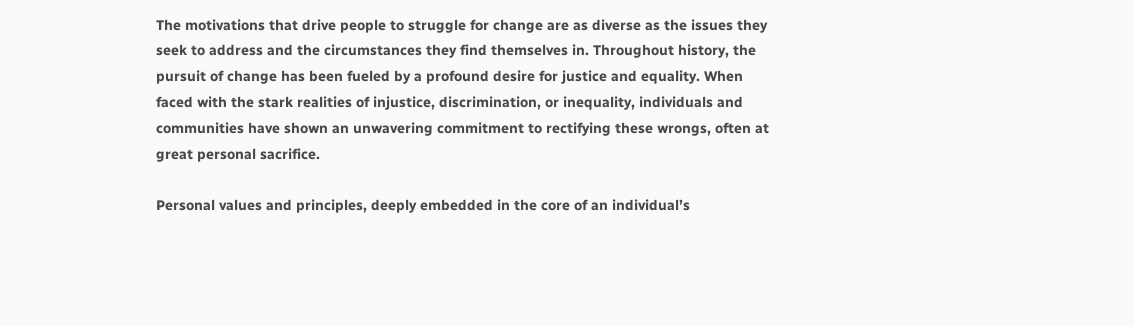The motivations that drive people to struggle for change are as diverse as the issues they seek to address and the circumstances they find themselves in. Throughout history, the pursuit of change has been fueled by a profound desire for justice and equality. When faced with the stark realities of injustice, discrimination, or inequality, individuals and communities have shown an unwavering commitment to rectifying these wrongs, often at great personal sacrifice.

Personal values and principles, deeply embedded in the core of an individual’s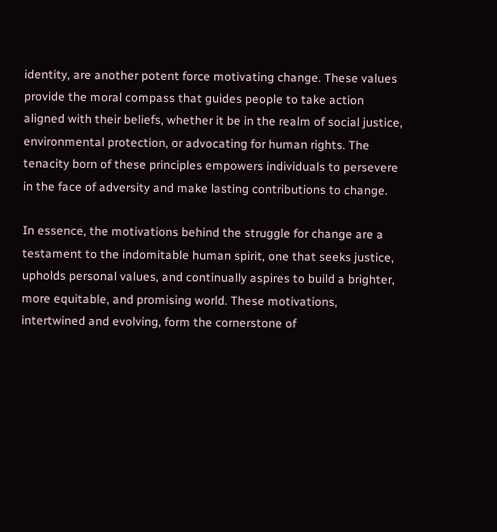identity, are another potent force motivating change. These values provide the moral compass that guides people to take action aligned with their beliefs, whether it be in the realm of social justice, environmental protection, or advocating for human rights. The tenacity born of these principles empowers individuals to persevere in the face of adversity and make lasting contributions to change.

In essence, the motivations behind the struggle for change are a testament to the indomitable human spirit, one that seeks justice, upholds personal values, and continually aspires to build a brighter, more equitable, and promising world. These motivations, intertwined and evolving, form the cornerstone of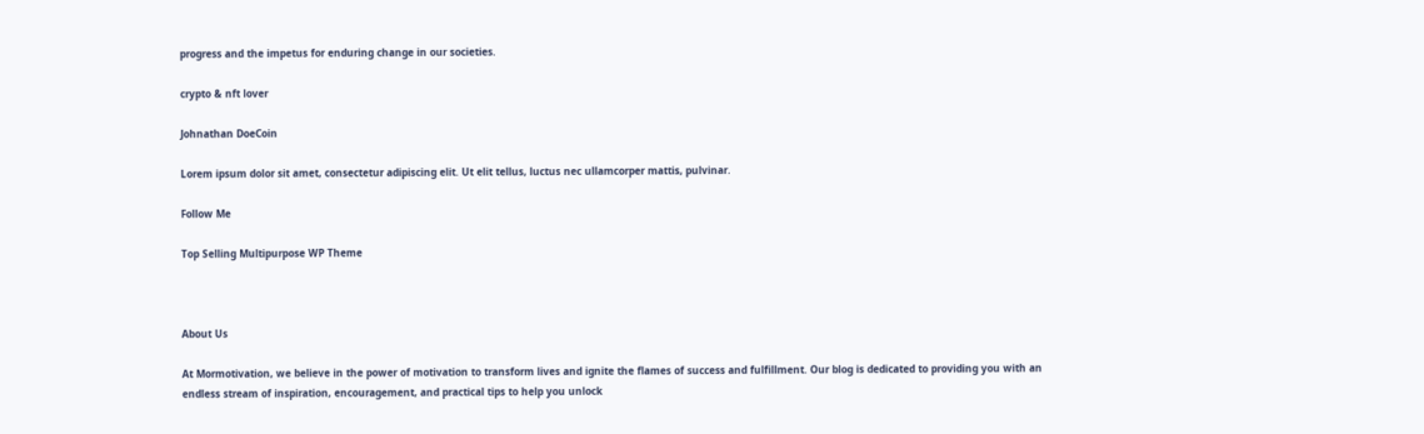progress and the impetus for enduring change in our societies.

crypto & nft lover

Johnathan DoeCoin

Lorem ipsum dolor sit amet, consectetur adipiscing elit. Ut elit tellus, luctus nec ullamcorper mattis, pulvinar.

Follow Me

Top Selling Multipurpose WP Theme



About Us

At Mormotivation, we believe in the power of motivation to transform lives and ignite the flames of success and fulfillment. Our blog is dedicated to providing you with an endless stream of inspiration, encouragement, and practical tips to help you unlock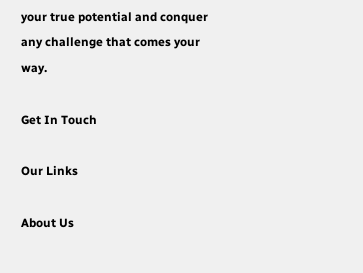your true potential and conquer any challenge that comes your way.

Get In Touch

Our Links

About Us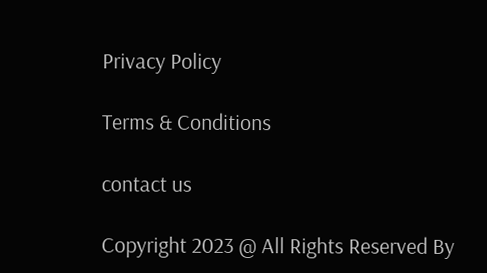Privacy Policy

Terms & Conditions

contact us

Copyright 2023 @ All Rights Reserved By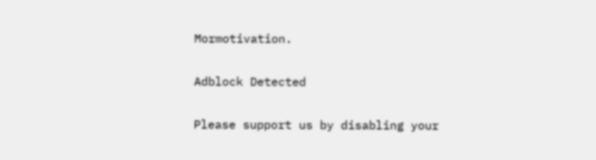Mormotivation.

Adblock Detected

Please support us by disabling your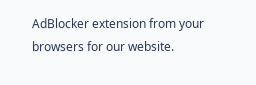AdBlocker extension from your browsers for our website.